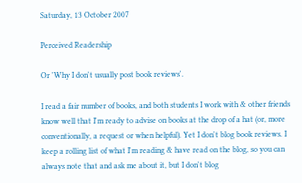Saturday, 13 October 2007

Perceived Readership

Or 'Why I don't usually post book reviews'.

I read a fair number of books, and both students I work with & other friends know well that I'm ready to advise on books at the drop of a hat (or, more conventionally, a request or when helpful). Yet I don't blog book reviews. I keep a rolling list of what I'm reading & have read on the blog, so you can always note that and ask me about it, but I don't blog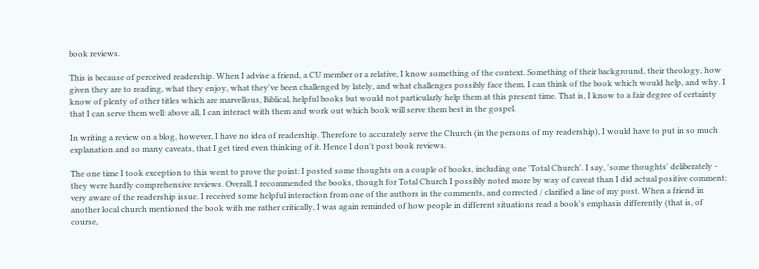book reviews.

This is because of perceived readership. When I advise a friend, a CU member or a relative, I know something of the context. Something of their background, their theology, how given they are to reading, what they enjoy, what they've been challenged by lately, and what challenges possibly face them. I can think of the book which would help, and why. I know of plenty of other titles which are marvellous, Biblical, helpful books but would not particularly help them at this present time. That is, I know to a fair degree of certainty that I can serve them well: above all, I can interact with them and work out which book will serve them best in the gospel.

In writing a review on a blog, however, I have no idea of readership. Therefore to accurately serve the Church (in the persons of my readership), I would have to put in so much explanation and so many caveats, that I get tired even thinking of it. Hence I don't post book reviews.

The one time I took exception to this went to prove the point: I posted some thoughts on a couple of books, including one 'Total Church'. I say, 'some thoughts' deliberately - they were hardly comprehensive reviews. Overall, I recommended the books, though for Total Church I possibly noted more by way of caveat than I did actual positive comment: very aware of the readership issue. I received some helpful interaction from one of the authors in the comments, and corrected / clarified a line of my post. When a friend in another local church mentioned the book with me rather critically, I was again reminded of how people in different situations read a book's emphasis differently (that is, of course,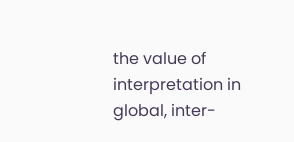the value of interpretation in global, inter-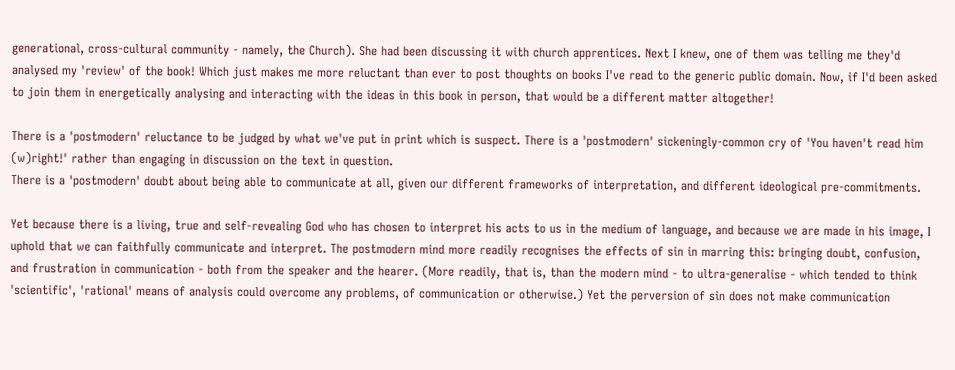generational, cross-cultural community - namely, the Church). She had been discussing it with church apprentices. Next I knew, one of them was telling me they'd analysed my 'review' of the book! Which just makes me more reluctant than ever to post thoughts on books I've read to the generic public domain. Now, if I'd been asked to join them in energetically analysing and interacting with the ideas in this book in person, that would be a different matter altogether!

There is a 'postmodern' reluctance to be judged by what we've put in print which is suspect. There is a 'postmodern' sickeningly-common cry of 'You haven't read him (w)right!' rather than engaging in discussion on the text in question.
There is a 'postmodern' doubt about being able to communicate at all, given our different frameworks of interpretation, and different ideological pre-commitments.

Yet because there is a living, true and self-revealing God who has chosen to interpret his acts to us in the medium of language, and because we are made in his image, I uphold that we can faithfully communicate and interpret. The postmodern mind more readily recognises the effects of sin in marring this: bringing doubt, confusion, and frustration in communication - both from the speaker and the hearer. (More readily, that is, than the modern mind - to ultra-generalise - which tended to think 'scientific', 'rational' means of analysis could overcome any problems, of communication or otherwise.) Yet the perversion of sin does not make communication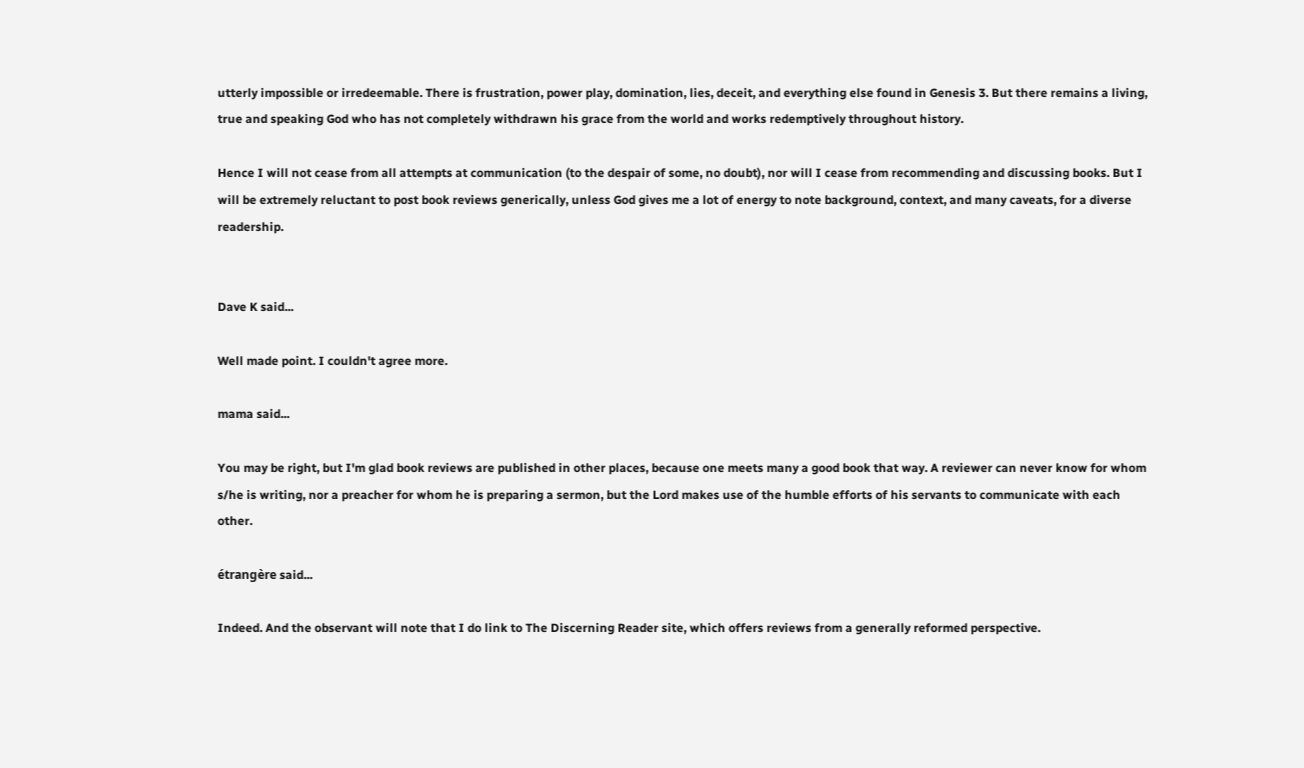utterly impossible or irredeemable. There is frustration, power play, domination, lies, deceit, and everything else found in Genesis 3. But there remains a living, true and speaking God who has not completely withdrawn his grace from the world and works redemptively throughout history.

Hence I will not cease from all attempts at communication (to the despair of some, no doubt), nor will I cease from recommending and discussing books. But I will be extremely reluctant to post book reviews generically, unless God gives me a lot of energy to note background, context, and many caveats, for a diverse readership.


Dave K said...

Well made point. I couldn't agree more.

mama said...

You may be right, but I'm glad book reviews are published in other places, because one meets many a good book that way. A reviewer can never know for whom s/he is writing, nor a preacher for whom he is preparing a sermon, but the Lord makes use of the humble efforts of his servants to communicate with each other.

étrangère said...

Indeed. And the observant will note that I do link to The Discerning Reader site, which offers reviews from a generally reformed perspective.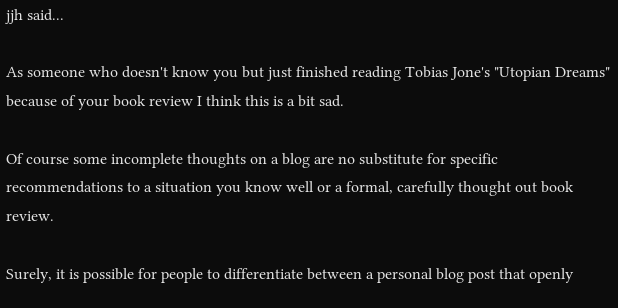jjh said...

As someone who doesn't know you but just finished reading Tobias Jone's "Utopian Dreams" because of your book review I think this is a bit sad.

Of course some incomplete thoughts on a blog are no substitute for specific recommendations to a situation you know well or a formal, carefully thought out book review.

Surely, it is possible for people to differentiate between a personal blog post that openly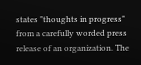states "thoughts in progress" from a carefully worded press release of an organization. The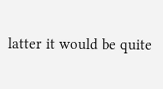latter it would be quite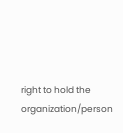right to hold the organization/person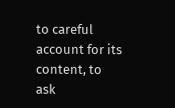to careful account for its content, to ask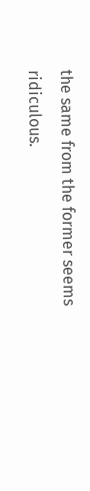the same from the former seems ridiculous.